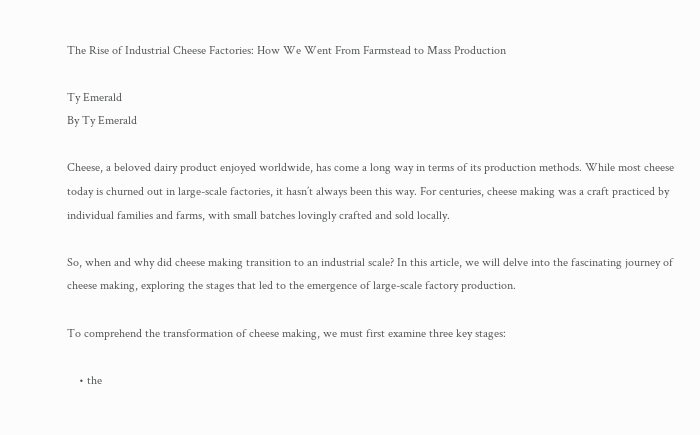The Rise of Industrial Cheese Factories: How We Went From Farmstead to Mass Production

Ty Emerald
By Ty Emerald

Cheese, a beloved dairy product enjoyed worldwide, has come a long way in terms of its production methods. While most cheese today is churned out in large-scale factories, it hasn’t always been this way. For centuries, cheese making was a craft practiced by individual families and farms, with small batches lovingly crafted and sold locally.

So, when and why did cheese making transition to an industrial scale? In this article, we will delve into the fascinating journey of cheese making, exploring the stages that led to the emergence of large-scale factory production.

To comprehend the transformation of cheese making, we must first examine three key stages:

    • the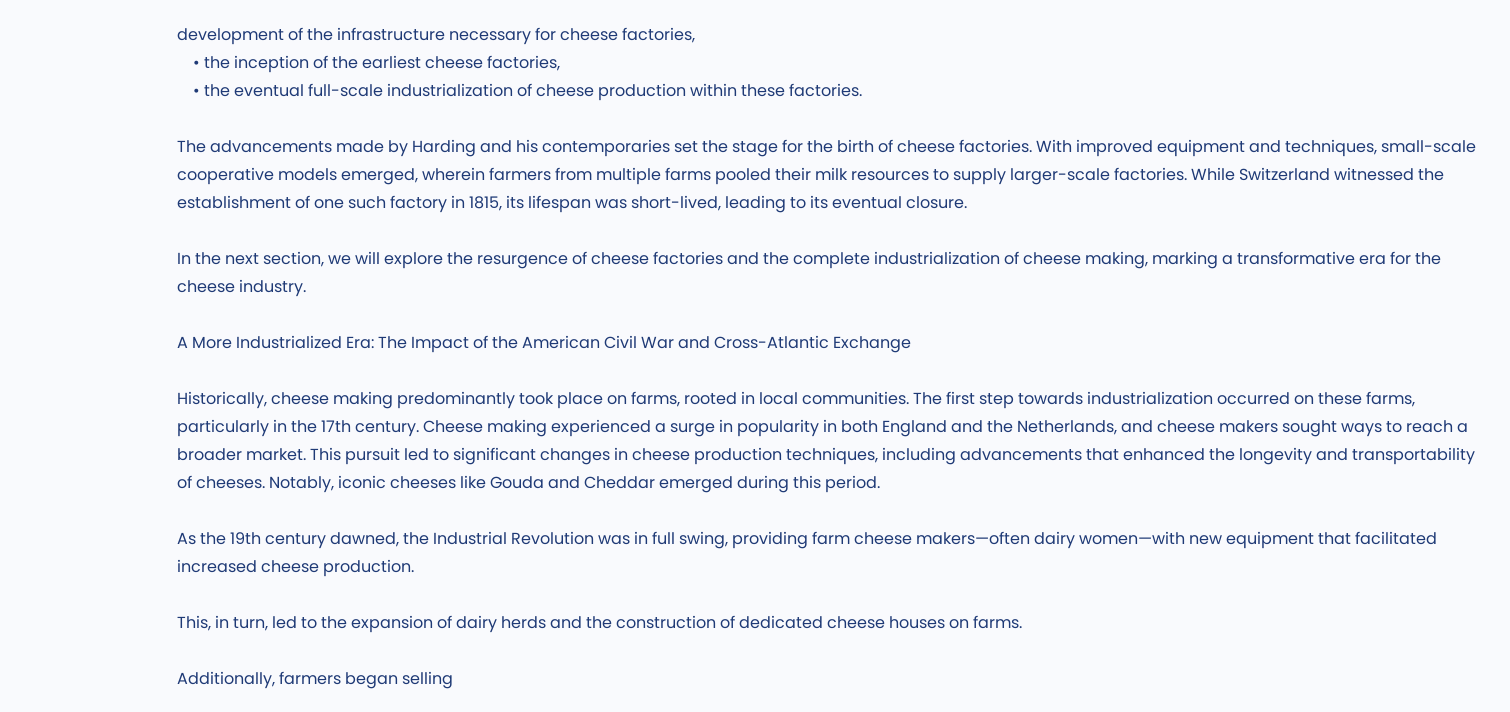development of the infrastructure necessary for cheese factories,
    • the inception of the earliest cheese factories,
    • the eventual full-scale industrialization of cheese production within these factories.

The advancements made by Harding and his contemporaries set the stage for the birth of cheese factories. With improved equipment and techniques, small-scale cooperative models emerged, wherein farmers from multiple farms pooled their milk resources to supply larger-scale factories. While Switzerland witnessed the establishment of one such factory in 1815, its lifespan was short-lived, leading to its eventual closure.

In the next section, we will explore the resurgence of cheese factories and the complete industrialization of cheese making, marking a transformative era for the cheese industry.

A More Industrialized Era: The Impact of the American Civil War and Cross-Atlantic Exchange

Historically, cheese making predominantly took place on farms, rooted in local communities. The first step towards industrialization occurred on these farms, particularly in the 17th century. Cheese making experienced a surge in popularity in both England and the Netherlands, and cheese makers sought ways to reach a broader market. This pursuit led to significant changes in cheese production techniques, including advancements that enhanced the longevity and transportability of cheeses. Notably, iconic cheeses like Gouda and Cheddar emerged during this period.

As the 19th century dawned, the Industrial Revolution was in full swing, providing farm cheese makers—often dairy women—with new equipment that facilitated increased cheese production.

This, in turn, led to the expansion of dairy herds and the construction of dedicated cheese houses on farms.

Additionally, farmers began selling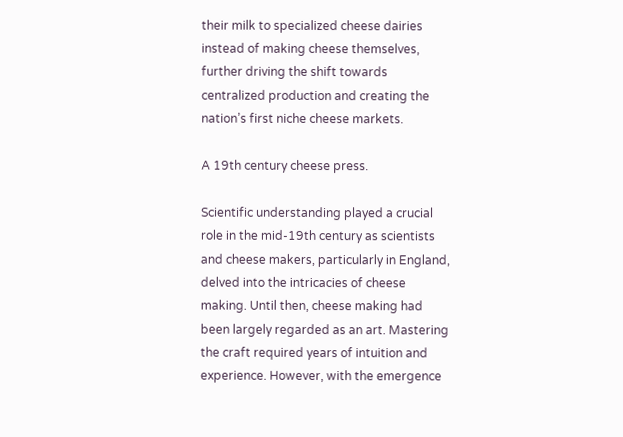their milk to specialized cheese dairies instead of making cheese themselves, further driving the shift towards centralized production and creating the nation’s first niche cheese markets.

A 19th century cheese press.

Scientific understanding played a crucial role in the mid-19th century as scientists and cheese makers, particularly in England, delved into the intricacies of cheese making. Until then, cheese making had been largely regarded as an art. Mastering the craft required years of intuition and experience. However, with the emergence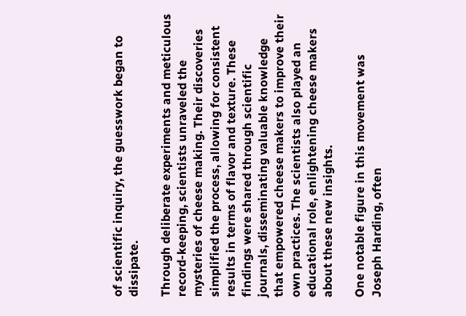of scientific inquiry, the guesswork began to dissipate.

Through deliberate experiments and meticulous record-keeping, scientists unraveled the mysteries of cheese making. Their discoveries simplified the process, allowing for consistent results in terms of flavor and texture. These findings were shared through scientific journals, disseminating valuable knowledge that empowered cheese makers to improve their own practices. The scientists also played an educational role, enlightening cheese makers about these new insights.

One notable figure in this movement was Joseph Harding, often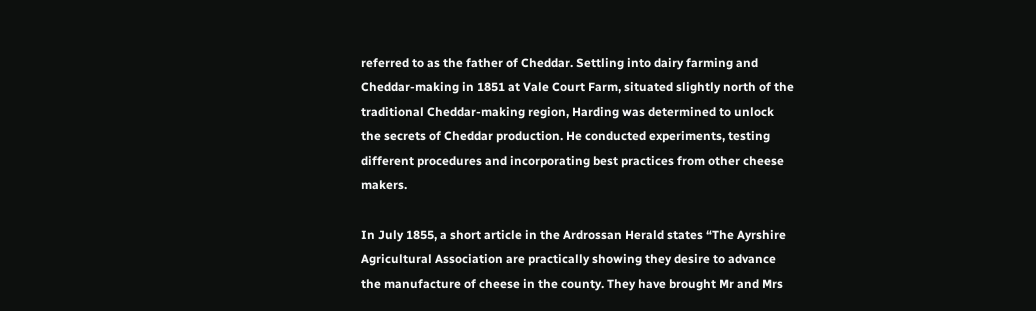referred to as the father of Cheddar. Settling into dairy farming and Cheddar-making in 1851 at Vale Court Farm, situated slightly north of the traditional Cheddar-making region, Harding was determined to unlock the secrets of Cheddar production. He conducted experiments, testing different procedures and incorporating best practices from other cheese makers.

In July 1855, a short article in the Ardrossan Herald states “The Ayrshire Agricultural Association are practically showing they desire to advance the manufacture of cheese in the county. They have brought Mr and Mrs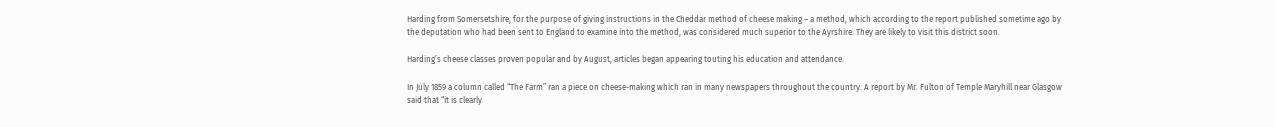Harding from Somersetshire, for the purpose of giving instructions in the Cheddar method of cheese making – a method, which according to the report published sometime ago by the deputation who had been sent to England to examine into the method, was considered much superior to the Ayrshire. They are likely to visit this district soon.

Harding’s cheese classes proven popular and by August, articles began appearing touting his education and attendance.

In July 1859 a column called “The Farm” ran a piece on cheese-making which ran in many newspapers throughout the country. A report by Mr. Fulton of Temple Maryhill near Glasgow said that “it is clearly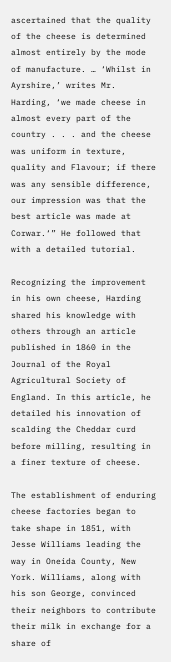ascertained that the quality of the cheese is determined almost entirely by the mode of manufacture. … ‘Whilst in Ayrshire,’ writes Mr. Harding, ‘we made cheese in almost every part of the country . . . and the cheese was uniform in texture, quality and Flavour; if there was any sensible difference, our impression was that the best article was made at Corwar.‘” He followed that with a detailed tutorial.

Recognizing the improvement in his own cheese, Harding shared his knowledge with others through an article published in 1860 in the Journal of the Royal Agricultural Society of England. In this article, he detailed his innovation of scalding the Cheddar curd before milling, resulting in a finer texture of cheese.

The establishment of enduring cheese factories began to take shape in 1851, with Jesse Williams leading the way in Oneida County, New York. Williams, along with his son George, convinced their neighbors to contribute their milk in exchange for a share of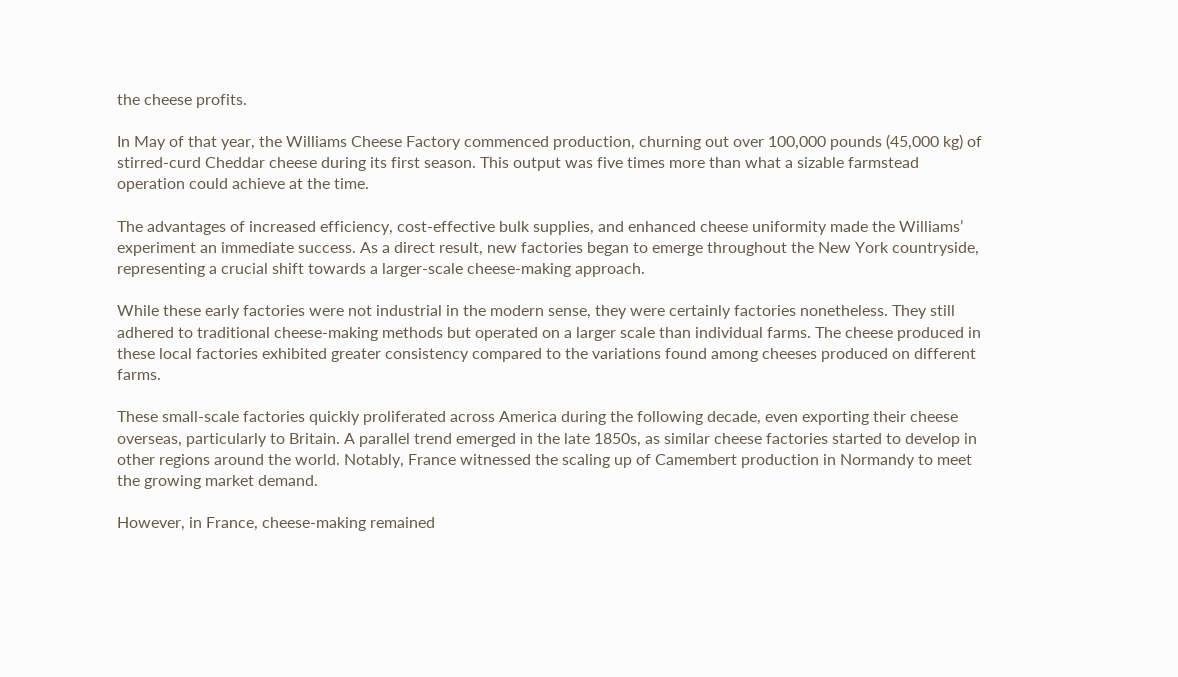the cheese profits.

In May of that year, the Williams Cheese Factory commenced production, churning out over 100,000 pounds (45,000 kg) of stirred-curd Cheddar cheese during its first season. This output was five times more than what a sizable farmstead operation could achieve at the time.

The advantages of increased efficiency, cost-effective bulk supplies, and enhanced cheese uniformity made the Williams’ experiment an immediate success. As a direct result, new factories began to emerge throughout the New York countryside, representing a crucial shift towards a larger-scale cheese-making approach.

While these early factories were not industrial in the modern sense, they were certainly factories nonetheless. They still adhered to traditional cheese-making methods but operated on a larger scale than individual farms. The cheese produced in these local factories exhibited greater consistency compared to the variations found among cheeses produced on different farms.

These small-scale factories quickly proliferated across America during the following decade, even exporting their cheese overseas, particularly to Britain. A parallel trend emerged in the late 1850s, as similar cheese factories started to develop in other regions around the world. Notably, France witnessed the scaling up of Camembert production in Normandy to meet the growing market demand.

However, in France, cheese-making remained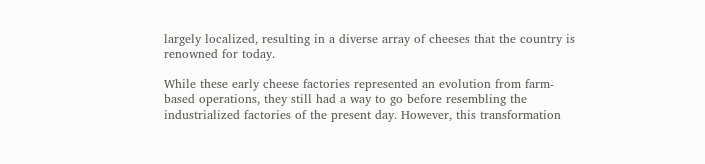largely localized, resulting in a diverse array of cheeses that the country is renowned for today.

While these early cheese factories represented an evolution from farm-based operations, they still had a way to go before resembling the industrialized factories of the present day. However, this transformation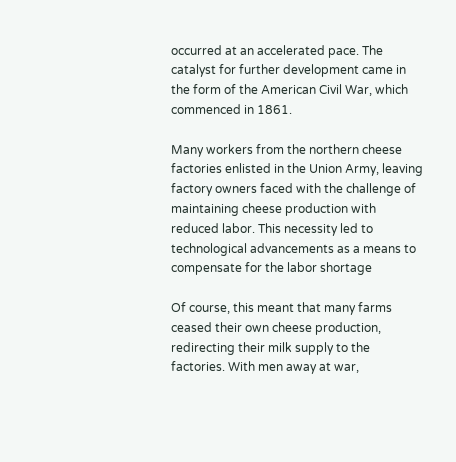occurred at an accelerated pace. The catalyst for further development came in the form of the American Civil War, which commenced in 1861.

Many workers from the northern cheese factories enlisted in the Union Army, leaving factory owners faced with the challenge of maintaining cheese production with reduced labor. This necessity led to technological advancements as a means to compensate for the labor shortage

Of course, this meant that many farms ceased their own cheese production, redirecting their milk supply to the factories. With men away at war,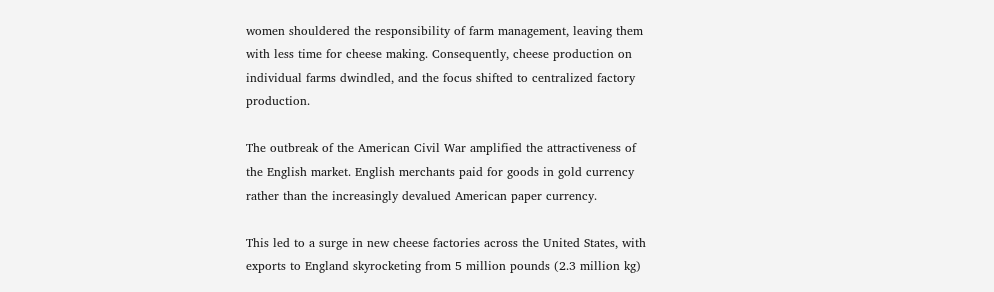women shouldered the responsibility of farm management, leaving them with less time for cheese making. Consequently, cheese production on individual farms dwindled, and the focus shifted to centralized factory production.

The outbreak of the American Civil War amplified the attractiveness of the English market. English merchants paid for goods in gold currency rather than the increasingly devalued American paper currency.

This led to a surge in new cheese factories across the United States, with exports to England skyrocketing from 5 million pounds (2.3 million kg)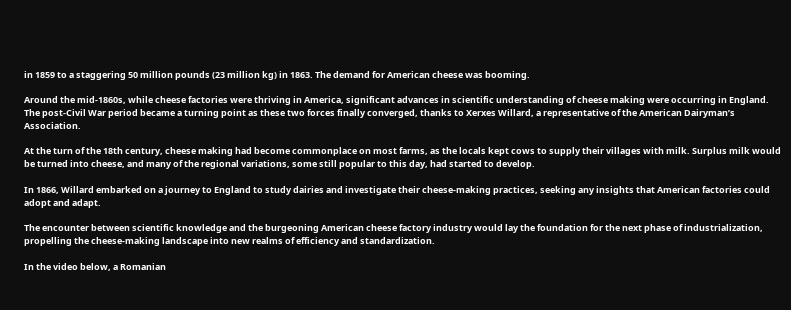in 1859 to a staggering 50 million pounds (23 million kg) in 1863. The demand for American cheese was booming.

Around the mid-1860s, while cheese factories were thriving in America, significant advances in scientific understanding of cheese making were occurring in England. The post-Civil War period became a turning point as these two forces finally converged, thanks to Xerxes Willard, a representative of the American Dairyman’s Association.

At the turn of the 18th century, cheese making had become commonplace on most farms, as the locals kept cows to supply their villages with milk. Surplus milk would be turned into cheese, and many of the regional variations, some still popular to this day, had started to develop.

In 1866, Willard embarked on a journey to England to study dairies and investigate their cheese-making practices, seeking any insights that American factories could adopt and adapt.

The encounter between scientific knowledge and the burgeoning American cheese factory industry would lay the foundation for the next phase of industrialization, propelling the cheese-making landscape into new realms of efficiency and standardization.

In the video below, a Romanian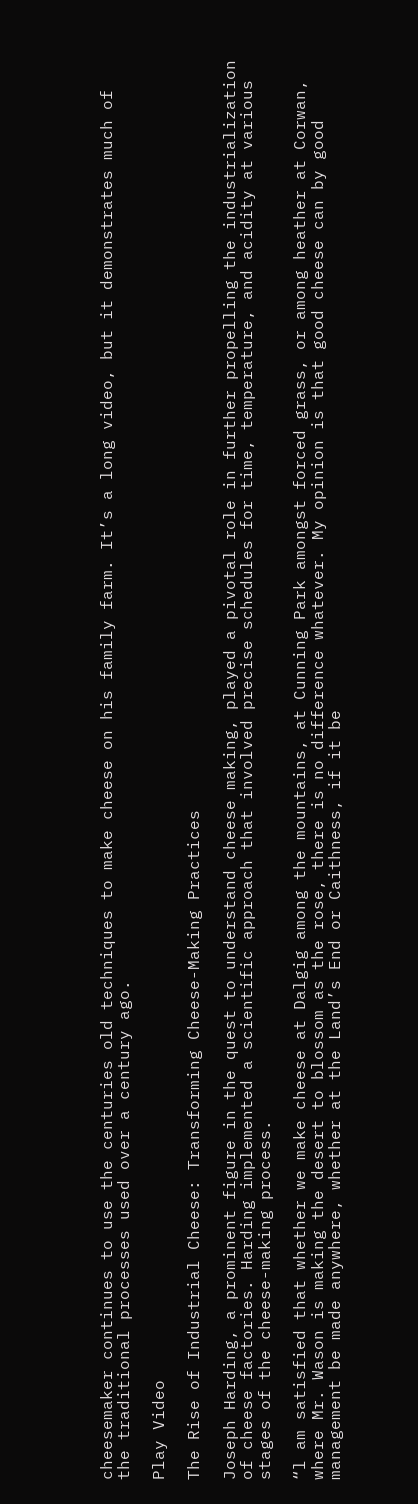cheesemaker continues to use the centuries old techniques to make cheese on his family farm. It’s a long video, but it demonstrates much of the traditional processes used over a century ago.

Play Video

The Rise of Industrial Cheese: Transforming Cheese-Making Practices

Joseph Harding, a prominent figure in the quest to understand cheese making, played a pivotal role in further propelling the industrialization of cheese factories. Harding implemented a scientific approach that involved precise schedules for time, temperature, and acidity at various stages of the cheese-making process.

“l am satisfied that whether we make cheese at Dalgig among the mountains, at Cunning Park amongst forced grass, or among heather at Corwan, where Mr. Wason is making the desert to blossom as the rose, there is no difference whatever. My opinion is that good cheese can by good management be made anywhere, whether at the Land’s End or Caithness, if it be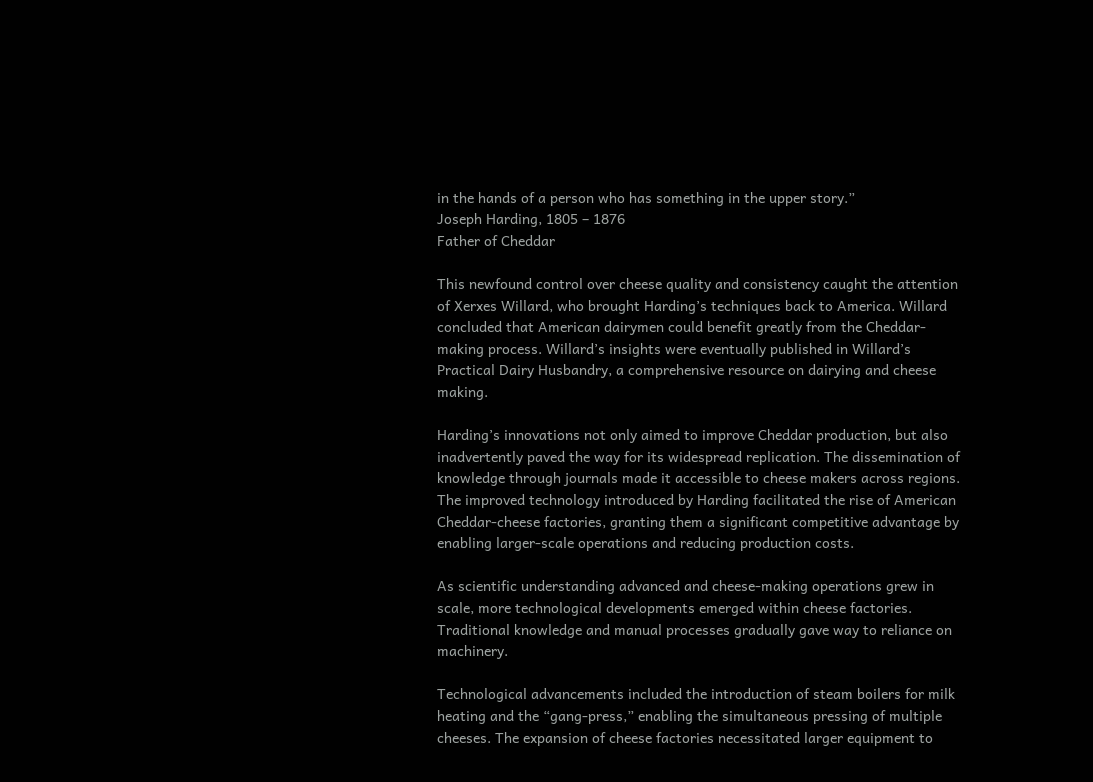in the hands of a person who has something in the upper story.”
Joseph Harding, 1805 – 1876
Father of Cheddar

This newfound control over cheese quality and consistency caught the attention of Xerxes Willard, who brought Harding’s techniques back to America. Willard concluded that American dairymen could benefit greatly from the Cheddar-making process. Willard’s insights were eventually published in Willard’s Practical Dairy Husbandry, a comprehensive resource on dairying and cheese making.

Harding’s innovations not only aimed to improve Cheddar production, but also inadvertently paved the way for its widespread replication. The dissemination of knowledge through journals made it accessible to cheese makers across regions. The improved technology introduced by Harding facilitated the rise of American Cheddar-cheese factories, granting them a significant competitive advantage by enabling larger-scale operations and reducing production costs.

As scientific understanding advanced and cheese-making operations grew in scale, more technological developments emerged within cheese factories. Traditional knowledge and manual processes gradually gave way to reliance on machinery.

Technological advancements included the introduction of steam boilers for milk heating and the “gang-press,” enabling the simultaneous pressing of multiple cheeses. The expansion of cheese factories necessitated larger equipment to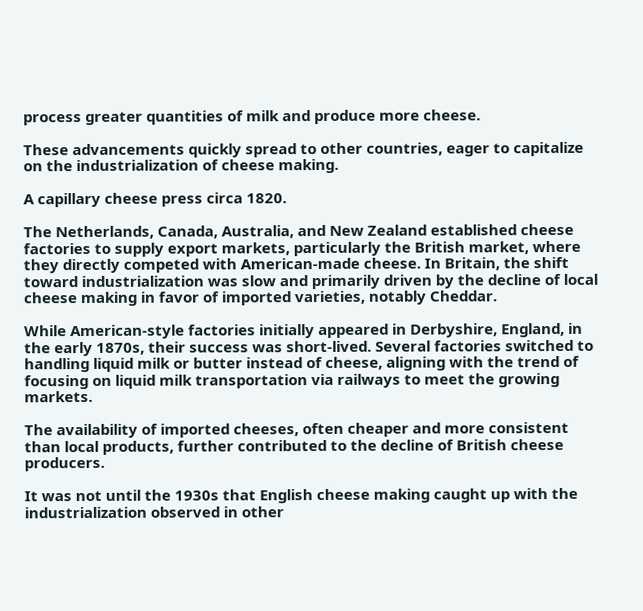process greater quantities of milk and produce more cheese.

These advancements quickly spread to other countries, eager to capitalize on the industrialization of cheese making.

A capillary cheese press circa 1820.

The Netherlands, Canada, Australia, and New Zealand established cheese factories to supply export markets, particularly the British market, where they directly competed with American-made cheese. In Britain, the shift toward industrialization was slow and primarily driven by the decline of local cheese making in favor of imported varieties, notably Cheddar.

While American-style factories initially appeared in Derbyshire, England, in the early 1870s, their success was short-lived. Several factories switched to handling liquid milk or butter instead of cheese, aligning with the trend of focusing on liquid milk transportation via railways to meet the growing markets.

The availability of imported cheeses, often cheaper and more consistent than local products, further contributed to the decline of British cheese producers.

It was not until the 1930s that English cheese making caught up with the industrialization observed in other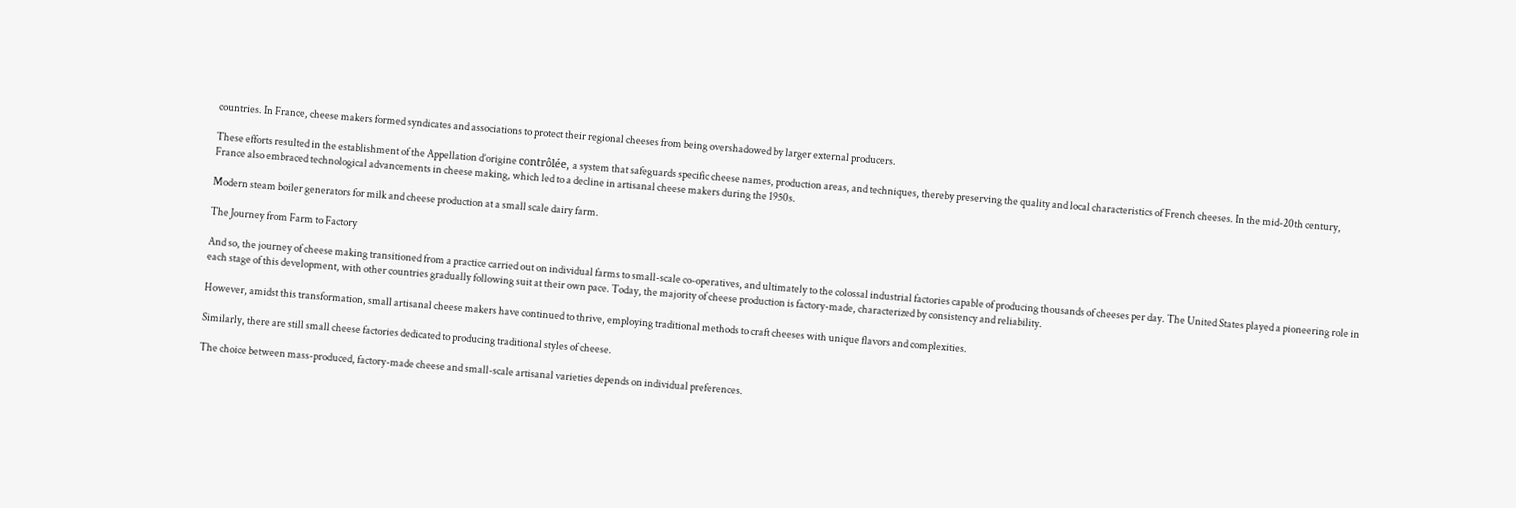countries. In France, cheese makers formed syndicates and associations to protect their regional cheeses from being overshadowed by larger external producers.

These efforts resulted in the establishment of the Appellation d’origine contrôlée, a system that safeguards specific cheese names, production areas, and techniques, thereby preserving the quality and local characteristics of French cheeses. In the mid-20th century, France also embraced technological advancements in cheese making, which led to a decline in artisanal cheese makers during the 1950s.

Modern steam boiler generators for milk and cheese production at a small scale dairy farm.

The Journey from Farm to Factory

And so, the journey of cheese making transitioned from a practice carried out on individual farms to small-scale co-operatives, and ultimately to the colossal industrial factories capable of producing thousands of cheeses per day. The United States played a pioneering role in each stage of this development, with other countries gradually following suit at their own pace. Today, the majority of cheese production is factory-made, characterized by consistency and reliability.

However, amidst this transformation, small artisanal cheese makers have continued to thrive, employing traditional methods to craft cheeses with unique flavors and complexities.

Similarly, there are still small cheese factories dedicated to producing traditional styles of cheese.

The choice between mass-produced, factory-made cheese and small-scale artisanal varieties depends on individual preferences.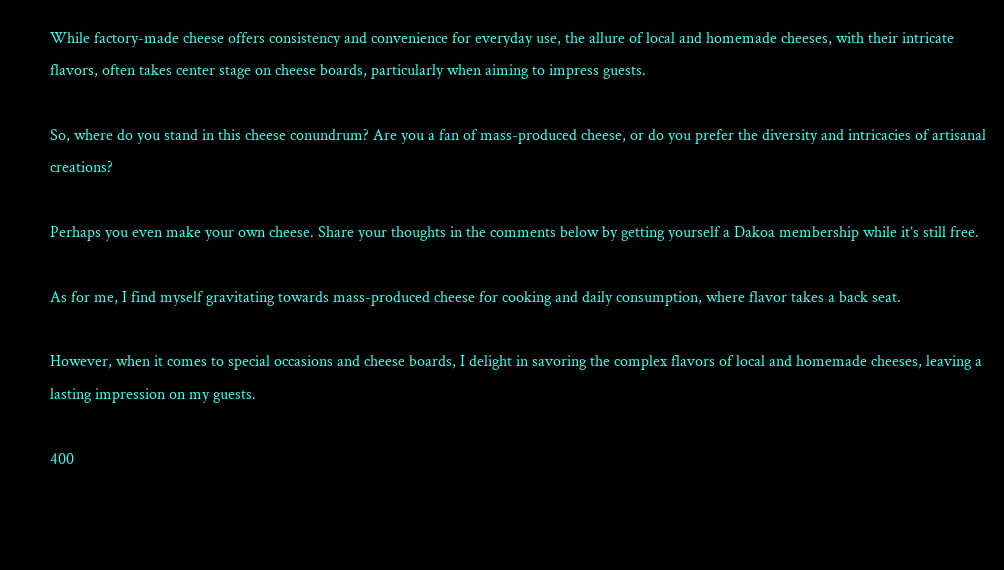While factory-made cheese offers consistency and convenience for everyday use, the allure of local and homemade cheeses, with their intricate flavors, often takes center stage on cheese boards, particularly when aiming to impress guests.

So, where do you stand in this cheese conundrum? Are you a fan of mass-produced cheese, or do you prefer the diversity and intricacies of artisanal creations?

Perhaps you even make your own cheese. Share your thoughts in the comments below by getting yourself a Dakoa membership while it’s still free.

As for me, I find myself gravitating towards mass-produced cheese for cooking and daily consumption, where flavor takes a back seat.

However, when it comes to special occasions and cheese boards, I delight in savoring the complex flavors of local and homemade cheeses, leaving a lasting impression on my guests.

400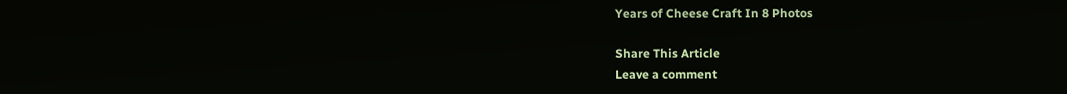Years of Cheese Craft In 8 Photos

Share This Article
Leave a comment